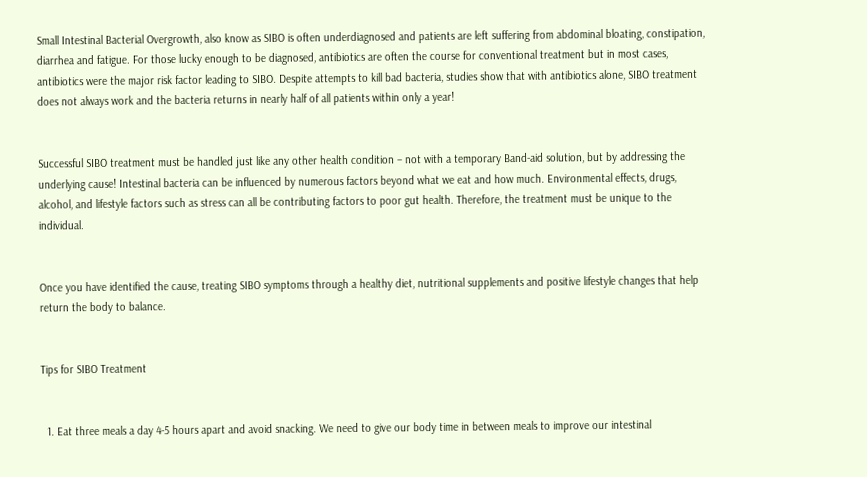Small Intestinal Bacterial Overgrowth, also know as SIBO is often underdiagnosed and patients are left suffering from abdominal bloating, constipation, diarrhea and fatigue. For those lucky enough to be diagnosed, antibiotics are often the course for conventional treatment but in most cases, antibiotics were the major risk factor leading to SIBO. Despite attempts to kill bad bacteria, studies show that with antibiotics alone, SIBO treatment does not always work and the bacteria returns in nearly half of all patients within only a year!


Successful SIBO treatment must be handled just like any other health condition – not with a temporary Band-aid solution, but by addressing the underlying cause! Intestinal bacteria can be influenced by numerous factors beyond what we eat and how much. Environmental effects, drugs, alcohol, and lifestyle factors such as stress can all be contributing factors to poor gut health. Therefore, the treatment must be unique to the individual.


Once you have identified the cause, treating SIBO symptoms through a healthy diet, nutritional supplements and positive lifestyle changes that help return the body to balance.


Tips for SIBO Treatment


  1. Eat three meals a day 4-5 hours apart and avoid snacking. We need to give our body time in between meals to improve our intestinal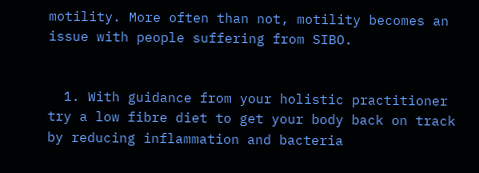motility. More often than not, motility becomes an issue with people suffering from SIBO.


  1. With guidance from your holistic practitioner try a low fibre diet to get your body back on track by reducing inflammation and bacteria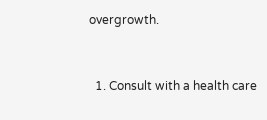overgrowth.


  1. Consult with a health care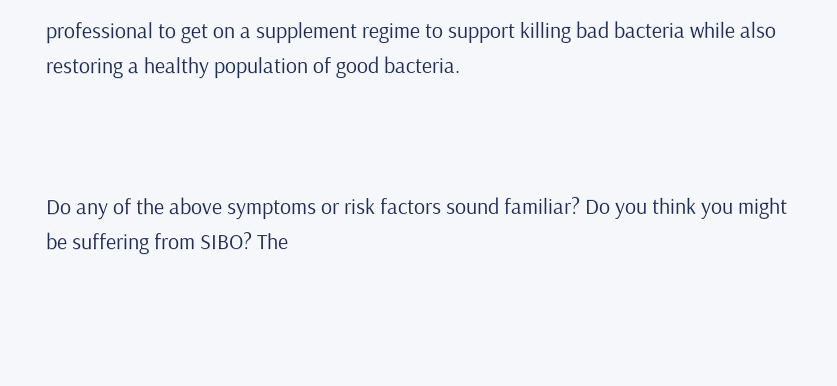professional to get on a supplement regime to support killing bad bacteria while also restoring a healthy population of good bacteria.



Do any of the above symptoms or risk factors sound familiar? Do you think you might be suffering from SIBO? The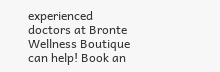experienced doctors at Bronte Wellness Boutique can help! Book an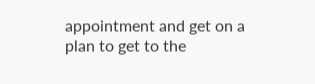appointment and get on a plan to get to the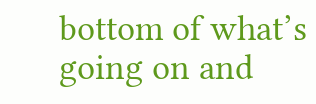bottom of what’s going on and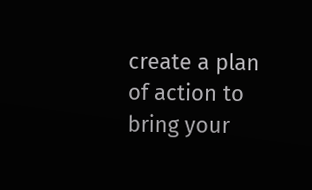create a plan of action to bring your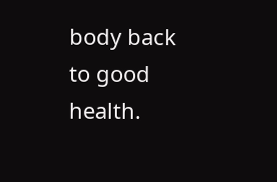body back to good health.